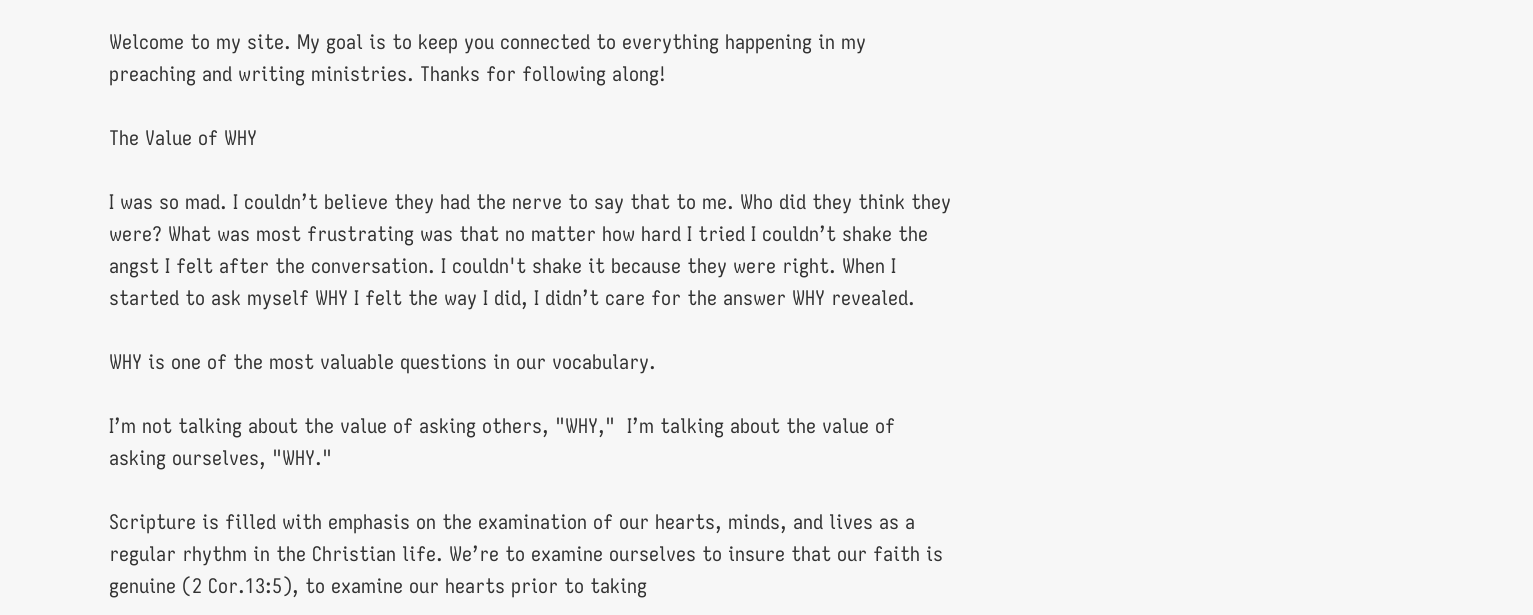Welcome to my site. My goal is to keep you connected to everything happening in my preaching and writing ministries. Thanks for following along!

The Value of WHY

I was so mad. I couldn’t believe they had the nerve to say that to me. Who did they think they were? What was most frustrating was that no matter how hard I tried I couldn’t shake the angst I felt after the conversation. I couldn't shake it because they were right. When I started to ask myself WHY I felt the way I did, I didn’t care for the answer WHY revealed.

WHY is one of the most valuable questions in our vocabulary.

I’m not talking about the value of asking others, "WHY,"  I’m talking about the value of asking ourselves, "WHY."

Scripture is filled with emphasis on the examination of our hearts, minds, and lives as a regular rhythm in the Christian life. We’re to examine ourselves to insure that our faith is genuine (2 Cor.13:5), to examine our hearts prior to taking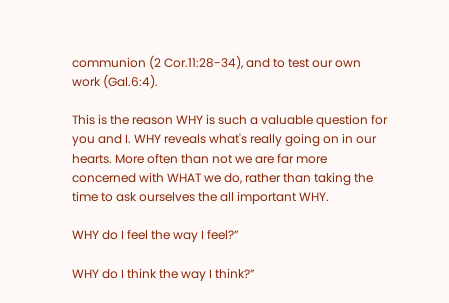communion (2 Cor.11:28-34), and to test our own work (Gal.6:4).

This is the reason WHY is such a valuable question for you and I. WHY reveals what's really going on in our hearts. More often than not we are far more concerned with WHAT we do, rather than taking the time to ask ourselves the all important WHY.

WHY do I feel the way I feel?”

WHY do I think the way I think?”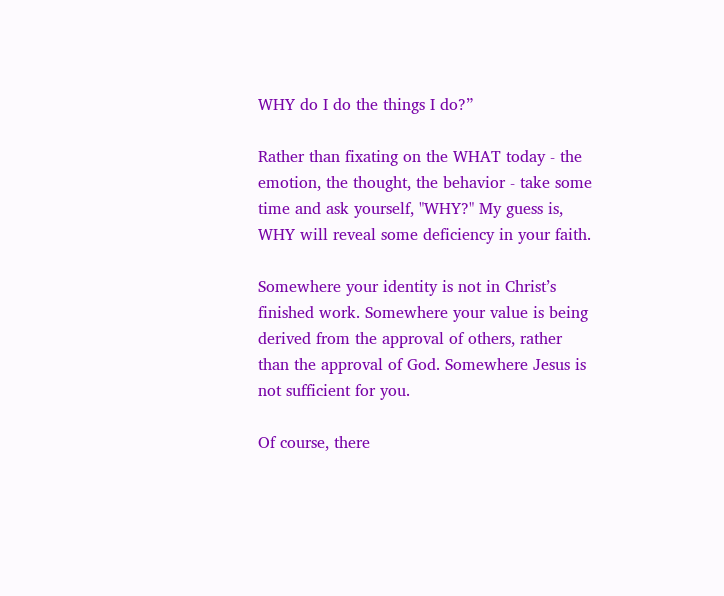WHY do I do the things I do?”

Rather than fixating on the WHAT today - the emotion, the thought, the behavior - take some time and ask yourself, "WHY?" My guess is, WHY will reveal some deficiency in your faith.

Somewhere your identity is not in Christ’s finished work. Somewhere your value is being derived from the approval of others, rather than the approval of God. Somewhere Jesus is not sufficient for you.

Of course, there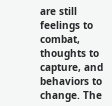are still feelings to combat, thoughts to capture, and behaviors to change. The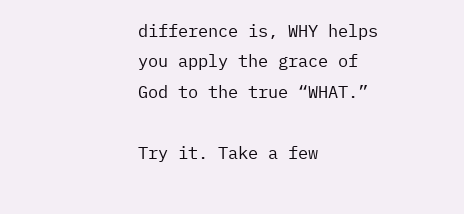difference is, WHY helps you apply the grace of God to the true “WHAT.”

Try it. Take a few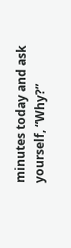minutes today and ask yourself, “Why?”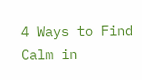4 Ways to Find Calm in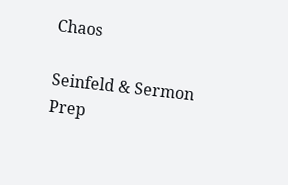Chaos

Seinfeld & Sermon Prep